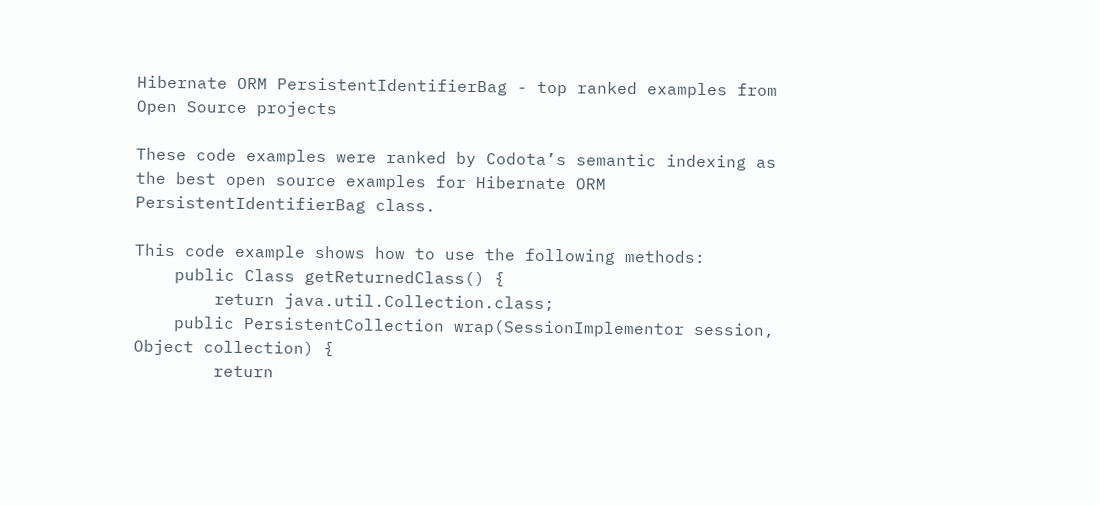Hibernate ORM PersistentIdentifierBag - top ranked examples from Open Source projects

These code examples were ranked by Codota’s semantic indexing as the best open source examples for Hibernate ORM PersistentIdentifierBag class.

This code example shows how to use the following methods:
    public Class getReturnedClass() {
        return java.util.Collection.class;
    public PersistentCollection wrap(SessionImplementor session, Object collection) {
        return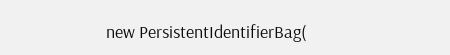new PersistentIdentifierBag(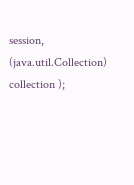session, (java.util.Collection) collection );